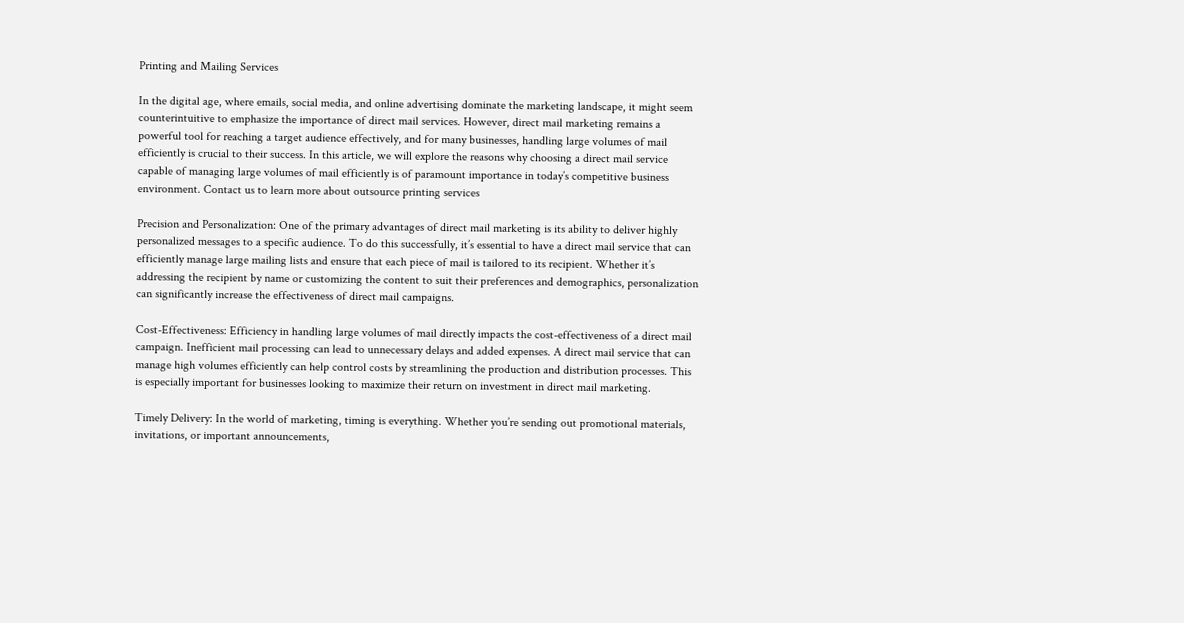Printing and Mailing Services

In the digital age, where emails, social media, and online advertising dominate the marketing landscape, it might seem counterintuitive to emphasize the importance of direct mail services. However, direct mail marketing remains a powerful tool for reaching a target audience effectively, and for many businesses, handling large volumes of mail efficiently is crucial to their success. In this article, we will explore the reasons why choosing a direct mail service capable of managing large volumes of mail efficiently is of paramount importance in today’s competitive business environment. Contact us to learn more about outsource printing services

Precision and Personalization: One of the primary advantages of direct mail marketing is its ability to deliver highly personalized messages to a specific audience. To do this successfully, it’s essential to have a direct mail service that can efficiently manage large mailing lists and ensure that each piece of mail is tailored to its recipient. Whether it’s addressing the recipient by name or customizing the content to suit their preferences and demographics, personalization can significantly increase the effectiveness of direct mail campaigns.

Cost-Effectiveness: Efficiency in handling large volumes of mail directly impacts the cost-effectiveness of a direct mail campaign. Inefficient mail processing can lead to unnecessary delays and added expenses. A direct mail service that can manage high volumes efficiently can help control costs by streamlining the production and distribution processes. This is especially important for businesses looking to maximize their return on investment in direct mail marketing.

Timely Delivery: In the world of marketing, timing is everything. Whether you’re sending out promotional materials, invitations, or important announcements,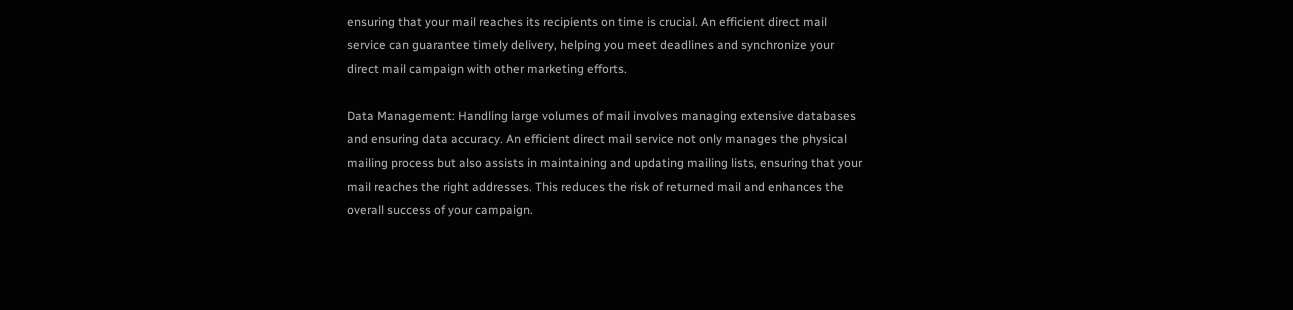ensuring that your mail reaches its recipients on time is crucial. An efficient direct mail service can guarantee timely delivery, helping you meet deadlines and synchronize your direct mail campaign with other marketing efforts.

Data Management: Handling large volumes of mail involves managing extensive databases and ensuring data accuracy. An efficient direct mail service not only manages the physical mailing process but also assists in maintaining and updating mailing lists, ensuring that your mail reaches the right addresses. This reduces the risk of returned mail and enhances the overall success of your campaign.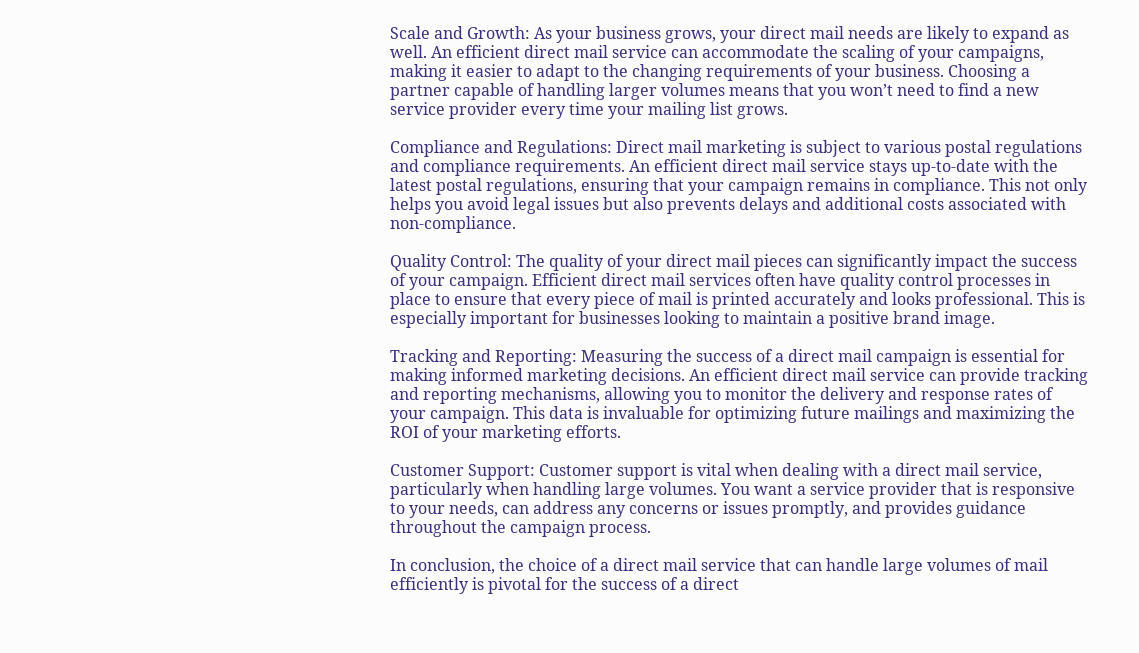Scale and Growth: As your business grows, your direct mail needs are likely to expand as well. An efficient direct mail service can accommodate the scaling of your campaigns, making it easier to adapt to the changing requirements of your business. Choosing a partner capable of handling larger volumes means that you won’t need to find a new service provider every time your mailing list grows.

Compliance and Regulations: Direct mail marketing is subject to various postal regulations and compliance requirements. An efficient direct mail service stays up-to-date with the latest postal regulations, ensuring that your campaign remains in compliance. This not only helps you avoid legal issues but also prevents delays and additional costs associated with non-compliance.

Quality Control: The quality of your direct mail pieces can significantly impact the success of your campaign. Efficient direct mail services often have quality control processes in place to ensure that every piece of mail is printed accurately and looks professional. This is especially important for businesses looking to maintain a positive brand image.

Tracking and Reporting: Measuring the success of a direct mail campaign is essential for making informed marketing decisions. An efficient direct mail service can provide tracking and reporting mechanisms, allowing you to monitor the delivery and response rates of your campaign. This data is invaluable for optimizing future mailings and maximizing the ROI of your marketing efforts.

Customer Support: Customer support is vital when dealing with a direct mail service, particularly when handling large volumes. You want a service provider that is responsive to your needs, can address any concerns or issues promptly, and provides guidance throughout the campaign process.

In conclusion, the choice of a direct mail service that can handle large volumes of mail efficiently is pivotal for the success of a direct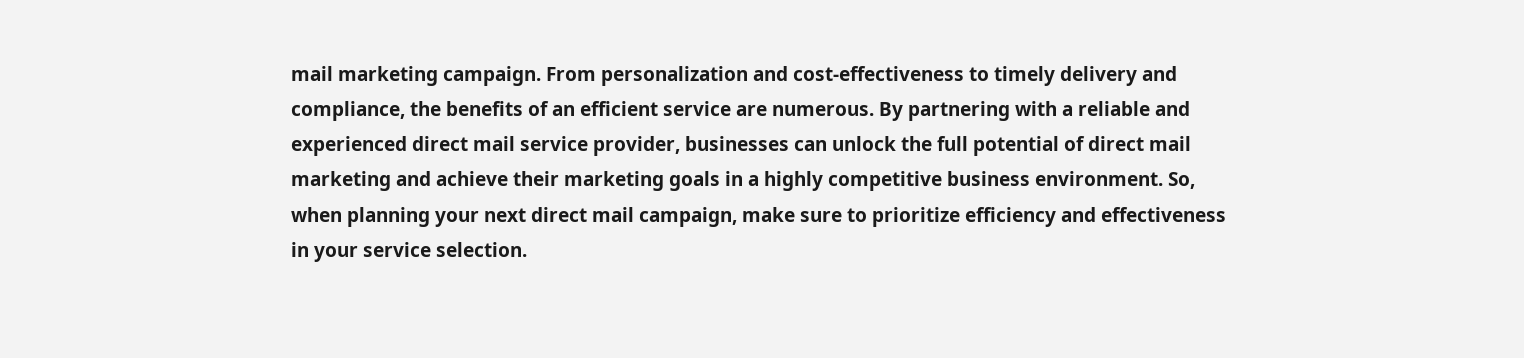mail marketing campaign. From personalization and cost-effectiveness to timely delivery and compliance, the benefits of an efficient service are numerous. By partnering with a reliable and experienced direct mail service provider, businesses can unlock the full potential of direct mail marketing and achieve their marketing goals in a highly competitive business environment. So, when planning your next direct mail campaign, make sure to prioritize efficiency and effectiveness in your service selection.